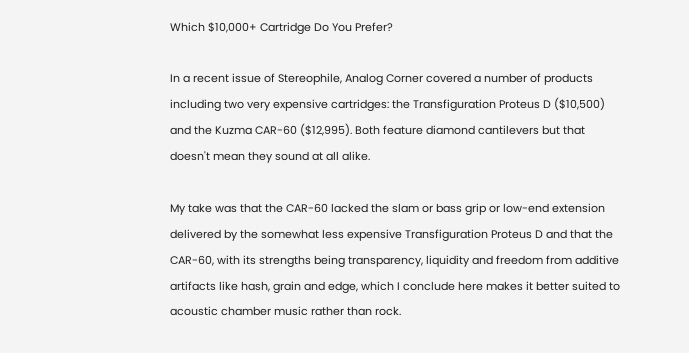Which $10,000+ Cartridge Do You Prefer?

In a recent issue of Stereophile, Analog Corner covered a number of products including two very expensive cartridges: the Transfiguration Proteus D ($10,500) and the Kuzma CAR-60 ($12,995). Both feature diamond cantilevers but that doesn't mean they sound at all alike.

My take was that the CAR-60 lacked the slam or bass grip or low-end extension delivered by the somewhat less expensive Transfiguration Proteus D and that the CAR-60, with its strengths being transparency, liquidity and freedom from additive artifacts like hash, grain and edge, which I conclude here makes it better suited to acoustic chamber music rather than rock.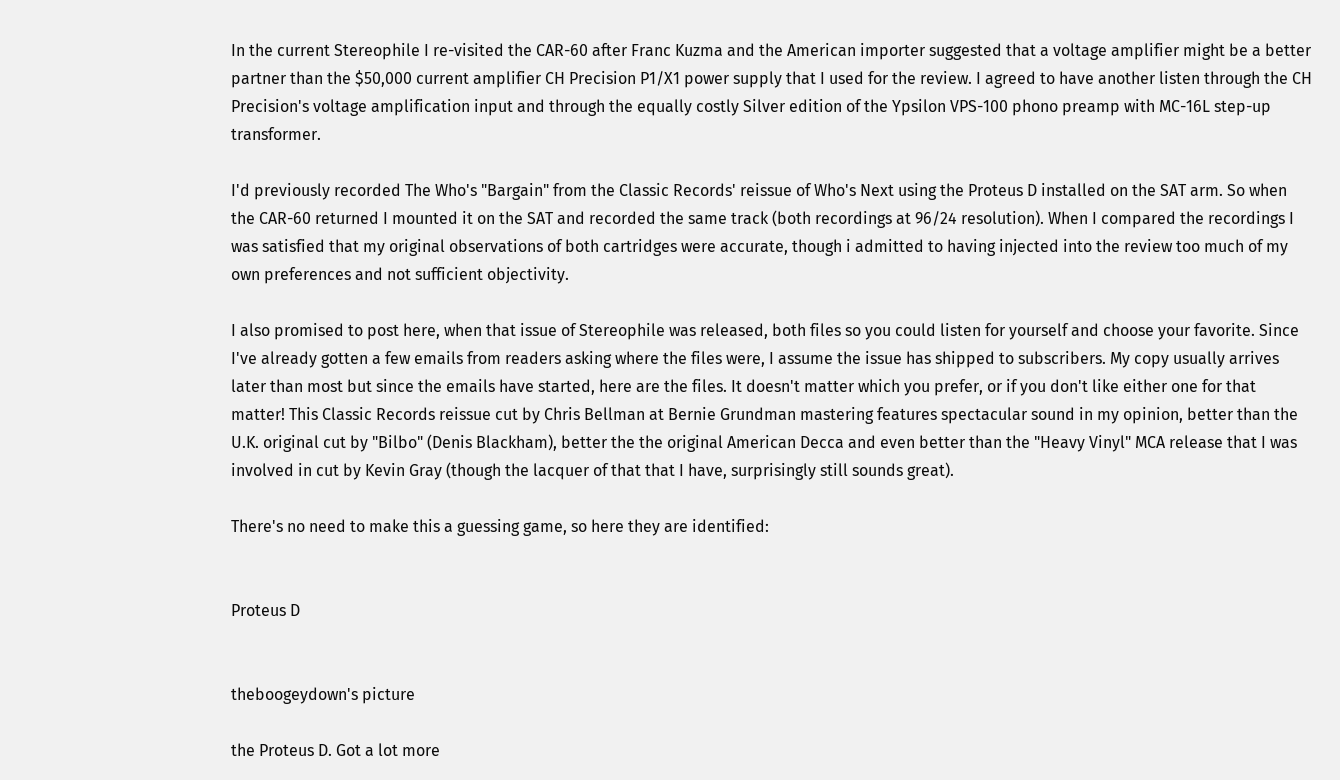In the current Stereophile I re-visited the CAR-60 after Franc Kuzma and the American importer suggested that a voltage amplifier might be a better partner than the $50,000 current amplifier CH Precision P1/X1 power supply that I used for the review. I agreed to have another listen through the CH Precision's voltage amplification input and through the equally costly Silver edition of the Ypsilon VPS-100 phono preamp with MC-16L step-up transformer.

I'd previously recorded The Who's "Bargain" from the Classic Records' reissue of Who's Next using the Proteus D installed on the SAT arm. So when the CAR-60 returned I mounted it on the SAT and recorded the same track (both recordings at 96/24 resolution). When I compared the recordings I was satisfied that my original observations of both cartridges were accurate, though i admitted to having injected into the review too much of my own preferences and not sufficient objectivity.

I also promised to post here, when that issue of Stereophile was released, both files so you could listen for yourself and choose your favorite. Since I've already gotten a few emails from readers asking where the files were, I assume the issue has shipped to subscribers. My copy usually arrives later than most but since the emails have started, here are the files. It doesn't matter which you prefer, or if you don't like either one for that matter! This Classic Records reissue cut by Chris Bellman at Bernie Grundman mastering features spectacular sound in my opinion, better than the U.K. original cut by "Bilbo" (Denis Blackham), better the the original American Decca and even better than the "Heavy Vinyl" MCA release that I was involved in cut by Kevin Gray (though the lacquer of that that I have, surprisingly still sounds great).

There's no need to make this a guessing game, so here they are identified:


Proteus D


theboogeydown's picture

the Proteus D. Got a lot more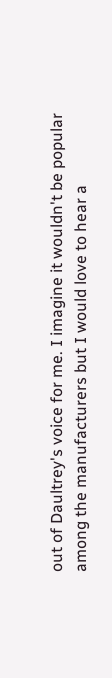out of Daultrey's voice for me. I imagine it wouldn't be popular among the manufacturers but I would love to hear a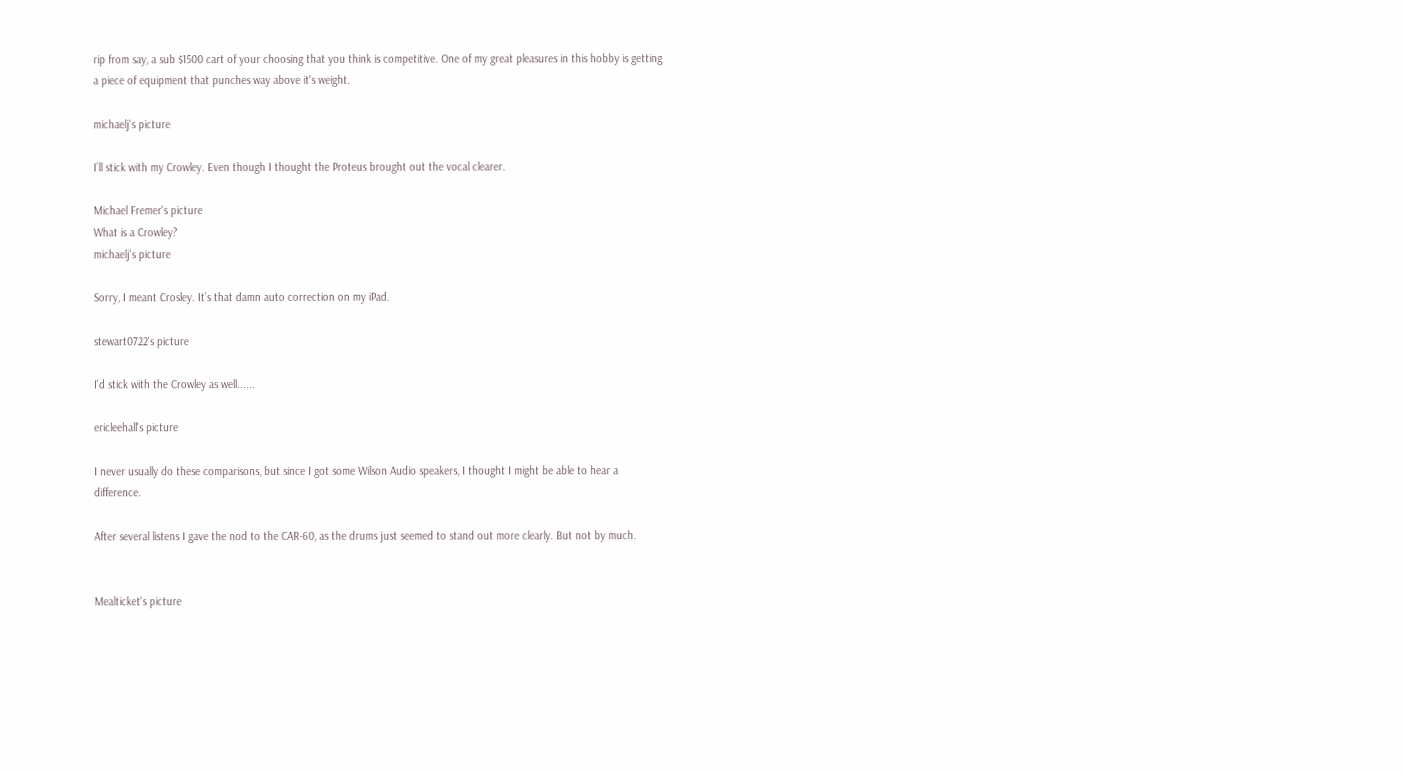rip from say, a sub $1500 cart of your choosing that you think is competitive. One of my great pleasures in this hobby is getting a piece of equipment that punches way above it's weight.

michaelj's picture

I’ll stick with my Crowley. Even though I thought the Proteus brought out the vocal clearer.

Michael Fremer's picture
What is a Crowley?
michaelj's picture

Sorry, I meant Crosley. It’s that damn auto correction on my iPad.

stewart0722's picture

I'd stick with the Crowley as well......

ericleehall's picture

I never usually do these comparisons, but since I got some Wilson Audio speakers, I thought I might be able to hear a difference.

After several listens I gave the nod to the CAR-60, as the drums just seemed to stand out more clearly. But not by much.


Mealticket's picture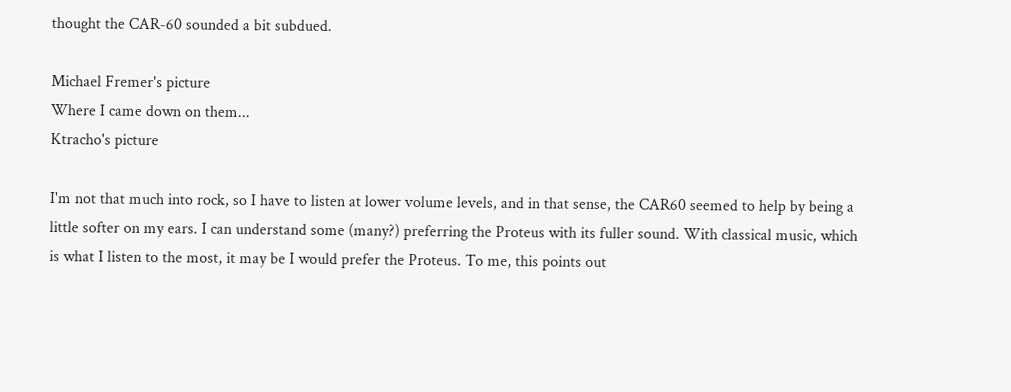thought the CAR-60 sounded a bit subdued.

Michael Fremer's picture
Where I came down on them...
Ktracho's picture

I'm not that much into rock, so I have to listen at lower volume levels, and in that sense, the CAR60 seemed to help by being a little softer on my ears. I can understand some (many?) preferring the Proteus with its fuller sound. With classical music, which is what I listen to the most, it may be I would prefer the Proteus. To me, this points out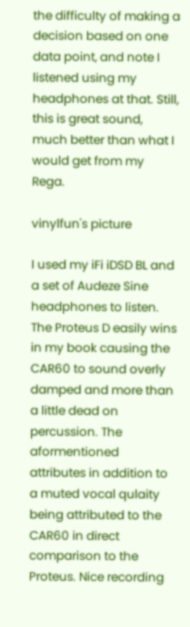the difficulty of making a decision based on one data point, and note I listened using my headphones at that. Still, this is great sound, much better than what I would get from my Rega.

vinylfun's picture

I used my iFi iDSD BL and a set of Audeze Sine headphones to listen. The Proteus D easily wins in my book causing the CAR60 to sound overly damped and more than a little dead on percussion. The aformentioned attributes in addition to a muted vocal qulaity being attributed to the CAR60 in direct comparison to the Proteus. Nice recording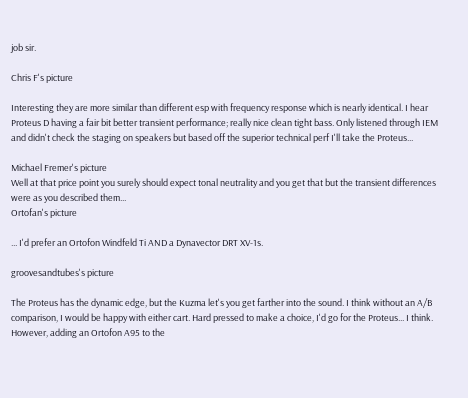job sir.

Chris F's picture

Interesting they are more similar than different esp with frequency response which is nearly identical. I hear Proteus D having a fair bit better transient performance; really nice clean tight bass. Only listened through IEM and didn't check the staging on speakers but based off the superior technical perf I'll take the Proteus...

Michael Fremer's picture
Well at that price point you surely should expect tonal neutrality and you get that but the transient differences were as you described them...
Ortofan's picture

... I'd prefer an Ortofon Windfeld Ti AND a Dynavector DRT XV-1s.

groovesandtubes's picture

The Proteus has the dynamic edge, but the Kuzma let's you get farther into the sound. I think without an A/B comparison, I would be happy with either cart. Hard pressed to make a choice, I'd go for the Proteus... I think. However, adding an Ortofon A95 to the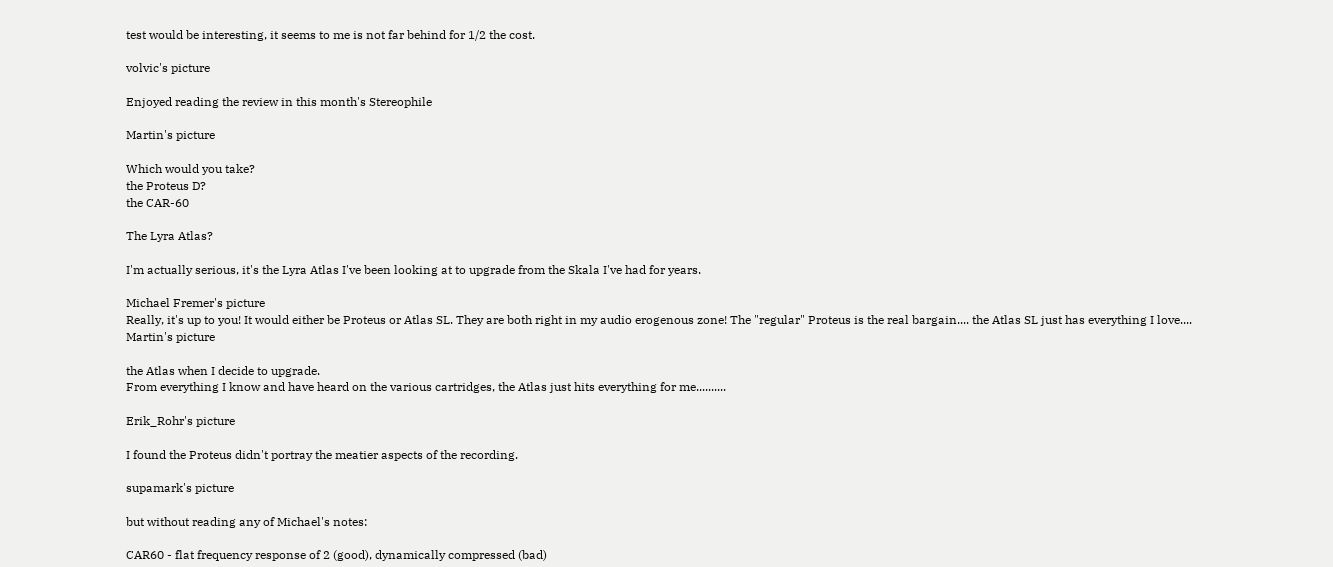test would be interesting, it seems to me is not far behind for 1/2 the cost.

volvic's picture

Enjoyed reading the review in this month's Stereophile

Martin's picture

Which would you take?
the Proteus D?
the CAR-60

The Lyra Atlas?

I'm actually serious, it's the Lyra Atlas I've been looking at to upgrade from the Skala I've had for years.

Michael Fremer's picture
Really, it's up to you! It would either be Proteus or Atlas SL. They are both right in my audio erogenous zone! The "regular" Proteus is the real bargain.... the Atlas SL just has everything I love....
Martin's picture

the Atlas when I decide to upgrade.
From everything I know and have heard on the various cartridges, the Atlas just hits everything for me..........

Erik_Rohr's picture

I found the Proteus didn't portray the meatier aspects of the recording.

supamark's picture

but without reading any of Michael's notes:

CAR60 - flat frequency response of 2 (good), dynamically compressed (bad)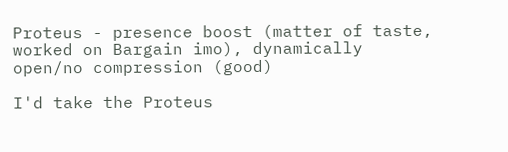Proteus - presence boost (matter of taste, worked on Bargain imo), dynamically open/no compression (good)

I'd take the Proteus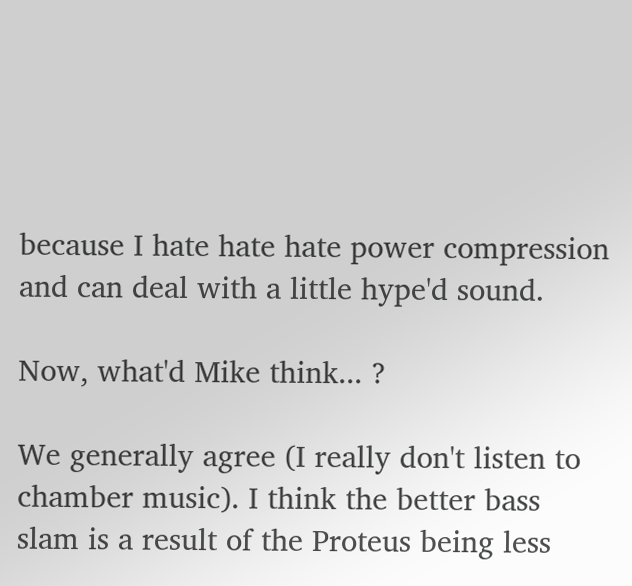because I hate hate hate power compression and can deal with a little hype'd sound.

Now, what'd Mike think... ?

We generally agree (I really don't listen to chamber music). I think the better bass slam is a result of the Proteus being less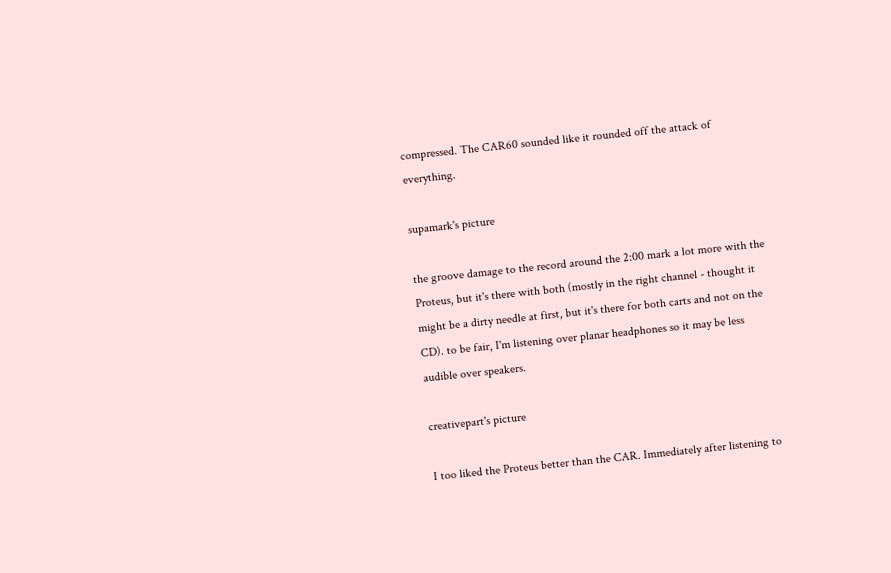compressed. The CAR60 sounded like it rounded off the attack of everything.

supamark's picture

the groove damage to the record around the 2:00 mark a lot more with the Proteus, but it's there with both (mostly in the right channel - thought it might be a dirty needle at first, but it's there for both carts and not on the CD). to be fair, I'm listening over planar headphones so it may be less audible over speakers.

creativepart's picture

I too liked the Proteus better than the CAR. Immediately after listening to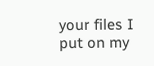your files I put on my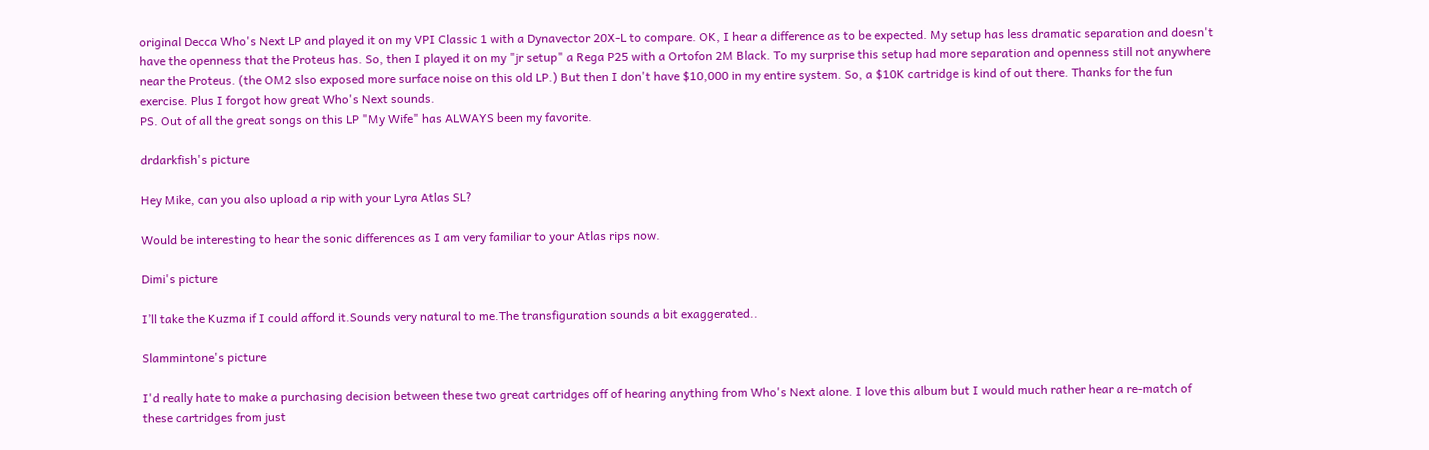original Decca Who's Next LP and played it on my VPI Classic 1 with a Dynavector 20X-L to compare. OK, I hear a difference as to be expected. My setup has less dramatic separation and doesn't have the openness that the Proteus has. So, then I played it on my "jr setup" a Rega P25 with a Ortofon 2M Black. To my surprise this setup had more separation and openness still not anywhere near the Proteus. (the OM2 slso exposed more surface noise on this old LP.) But then I don't have $10,000 in my entire system. So, a $10K cartridge is kind of out there. Thanks for the fun exercise. Plus I forgot how great Who's Next sounds.
PS. Out of all the great songs on this LP "My Wife" has ALWAYS been my favorite.

drdarkfish's picture

Hey Mike, can you also upload a rip with your Lyra Atlas SL?

Would be interesting to hear the sonic differences as I am very familiar to your Atlas rips now.

Dimi's picture

I’ll take the Kuzma if I could afford it.Sounds very natural to me.The transfiguration sounds a bit exaggerated..

Slammintone's picture

I'd really hate to make a purchasing decision between these two great cartridges off of hearing anything from Who's Next alone. I love this album but I would much rather hear a re-match of these cartridges from just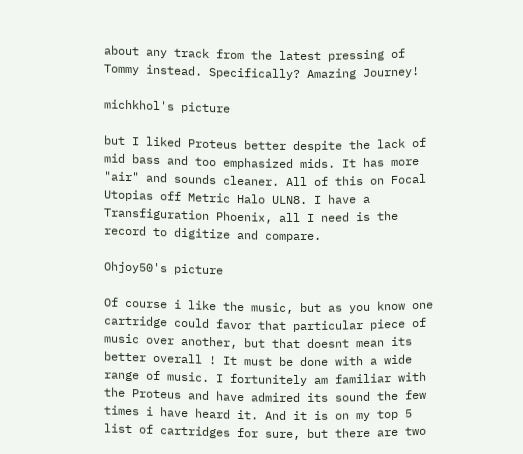about any track from the latest pressing of Tommy instead. Specifically? Amazing Journey!

michkhol's picture

but I liked Proteus better despite the lack of mid bass and too emphasized mids. It has more "air" and sounds cleaner. All of this on Focal Utopias off Metric Halo ULN8. I have a Transfiguration Phoenix, all I need is the record to digitize and compare.

Ohjoy50's picture

Of course i like the music, but as you know one cartridge could favor that particular piece of music over another, but that doesnt mean its better overall ! It must be done with a wide range of music. I fortunitely am familiar with the Proteus and have admired its sound the few times i have heard it. And it is on my top 5 list of cartridges for sure, but there are two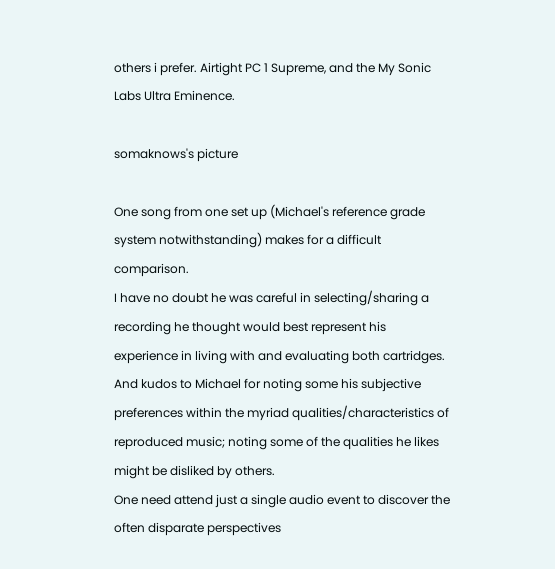others i prefer. Airtight PC 1 Supreme, and the My Sonic Labs Ultra Eminence.

somaknows's picture

One song from one set up (Michael's reference grade system notwithstanding) makes for a difficult comparison.
I have no doubt he was careful in selecting/sharing a recording he thought would best represent his experience in living with and evaluating both cartridges.
And kudos to Michael for noting some his subjective preferences within the myriad qualities/characteristics of reproduced music; noting some of the qualities he likes might be disliked by others.
One need attend just a single audio event to discover the often disparate perspectives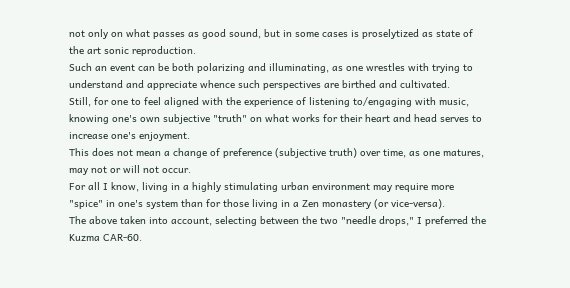not only on what passes as good sound, but in some cases is proselytized as state of the art sonic reproduction.
Such an event can be both polarizing and illuminating, as one wrestles with trying to understand and appreciate whence such perspectives are birthed and cultivated.
Still, for one to feel aligned with the experience of listening to/engaging with music, knowing one's own subjective "truth" on what works for their heart and head serves to increase one's enjoyment.
This does not mean a change of preference (subjective truth) over time, as one matures, may not or will not occur.
For all I know, living in a highly stimulating urban environment may require more "spice" in one's system than for those living in a Zen monastery (or vice-versa).
The above taken into account, selecting between the two "needle drops," I preferred the Kuzma CAR-60.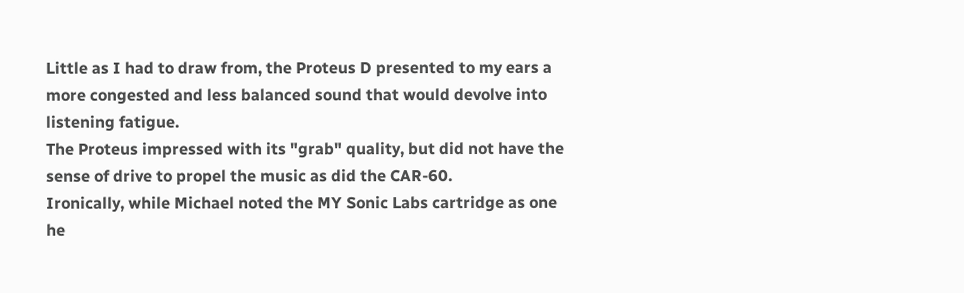Little as I had to draw from, the Proteus D presented to my ears a more congested and less balanced sound that would devolve into listening fatigue.
The Proteus impressed with its "grab" quality, but did not have the sense of drive to propel the music as did the CAR-60.
Ironically, while Michael noted the MY Sonic Labs cartridge as one he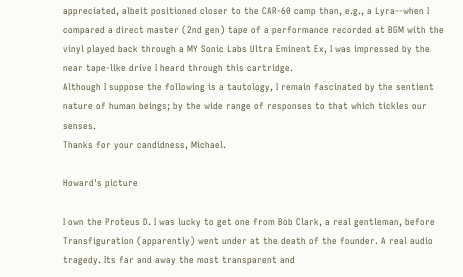appreciated, albeit positioned closer to the CAR-60 camp than, e.g., a Lyra--when I compared a direct master (2nd gen) tape of a performance recorded at BGM with the vinyl played back through a MY Sonic Labs Ultra Eminent Ex, I was impressed by the near tape-like drive I heard through this cartridge.
Although I suppose the following is a tautology, I remain fascinated by the sentient nature of human beings; by the wide range of responses to that which tickles our senses.
Thanks for your candidness, Michael.

Howard's picture

I own the Proteus D. I was lucky to get one from Bob Clark, a real gentleman, before Transfiguration (apparently) went under at the death of the founder. A real audio tragedy. Its far and away the most transparent and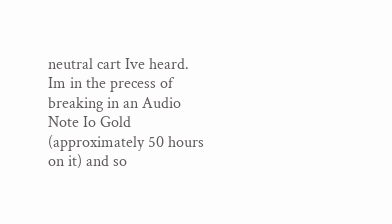neutral cart Ive heard. Im in the precess of breaking in an Audio Note Io Gold (approximately 50 hours on it) and so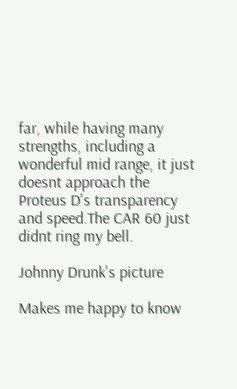far, while having many strengths, including a wonderful mid range, it just doesnt approach the Proteus D's transparency and speed.The CAR 60 just didnt ring my bell.

Johnny Drunk's picture

Makes me happy to know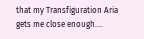that my Transfiguration Aria gets me close enough....